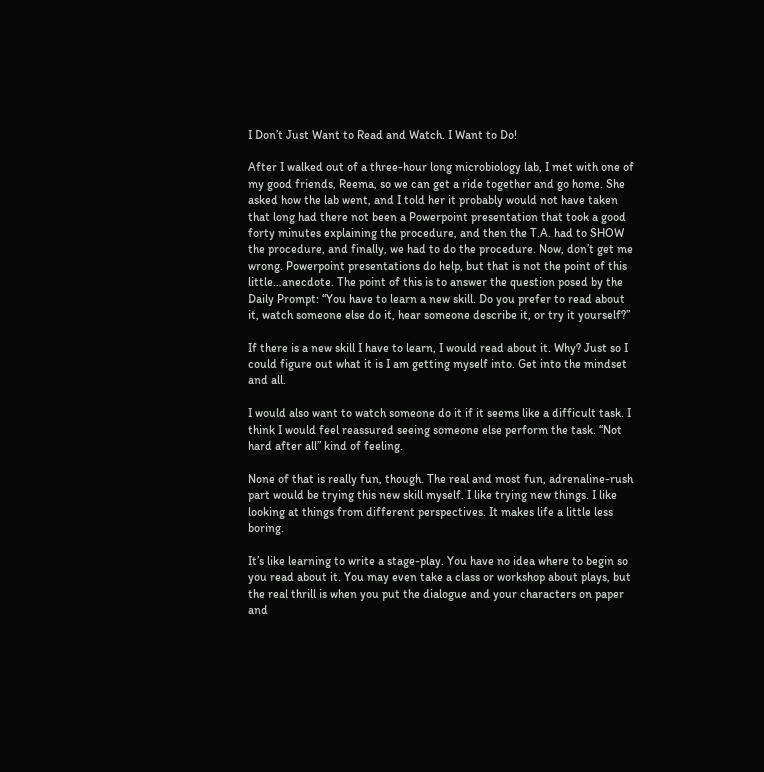I Don’t Just Want to Read and Watch. I Want to Do!

After I walked out of a three-hour long microbiology lab, I met with one of my good friends, Reema, so we can get a ride together and go home. She asked how the lab went, and I told her it probably would not have taken that long had there not been a Powerpoint presentation that took a good forty minutes explaining the procedure, and then the T.A. had to SHOW the procedure, and finally, we had to do the procedure. Now, don’t get me wrong. Powerpoint presentations do help, but that is not the point of this little…anecdote. The point of this is to answer the question posed by the Daily Prompt: “You have to learn a new skill. Do you prefer to read about it, watch someone else do it, hear someone describe it, or try it yourself?”

If there is a new skill I have to learn, I would read about it. Why? Just so I could figure out what it is I am getting myself into. Get into the mindset and all.

I would also want to watch someone do it if it seems like a difficult task. I think I would feel reassured seeing someone else perform the task. “Not hard after all” kind of feeling.

None of that is really fun, though. The real and most fun, adrenaline-rush part would be trying this new skill myself. I like trying new things. I like looking at things from different perspectives. It makes life a little less boring.

It’s like learning to write a stage-play. You have no idea where to begin so you read about it. You may even take a class or workshop about plays, but the real thrill is when you put the dialogue and your characters on paper and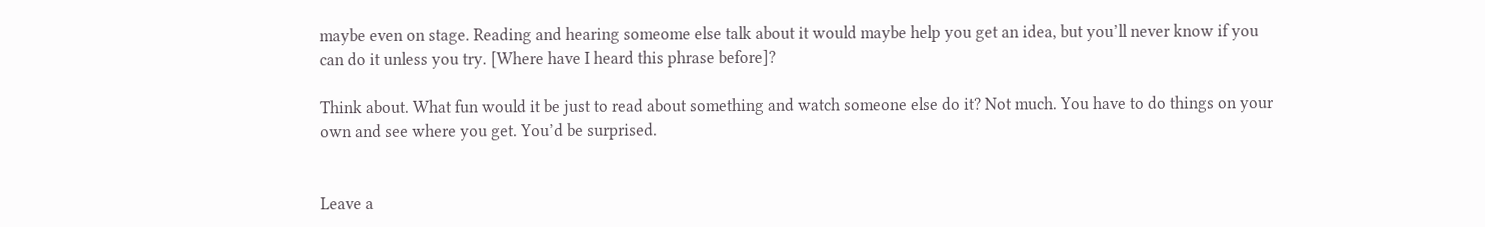maybe even on stage. Reading and hearing someome else talk about it would maybe help you get an idea, but you’ll never know if you can do it unless you try. [Where have I heard this phrase before]?

Think about. What fun would it be just to read about something and watch someone else do it? Not much. You have to do things on your own and see where you get. You’d be surprised.


Leave a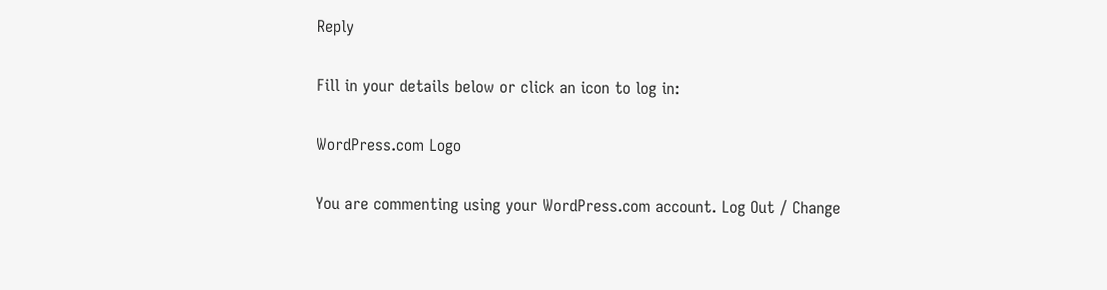Reply

Fill in your details below or click an icon to log in:

WordPress.com Logo

You are commenting using your WordPress.com account. Log Out / Change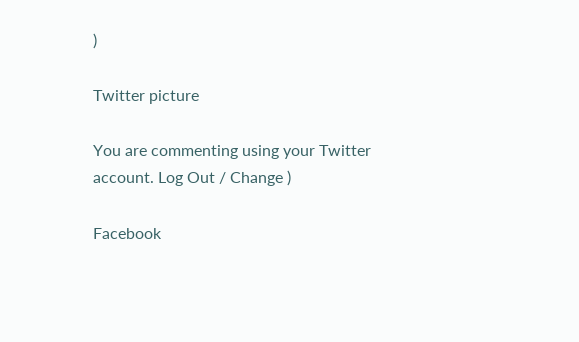)

Twitter picture

You are commenting using your Twitter account. Log Out / Change )

Facebook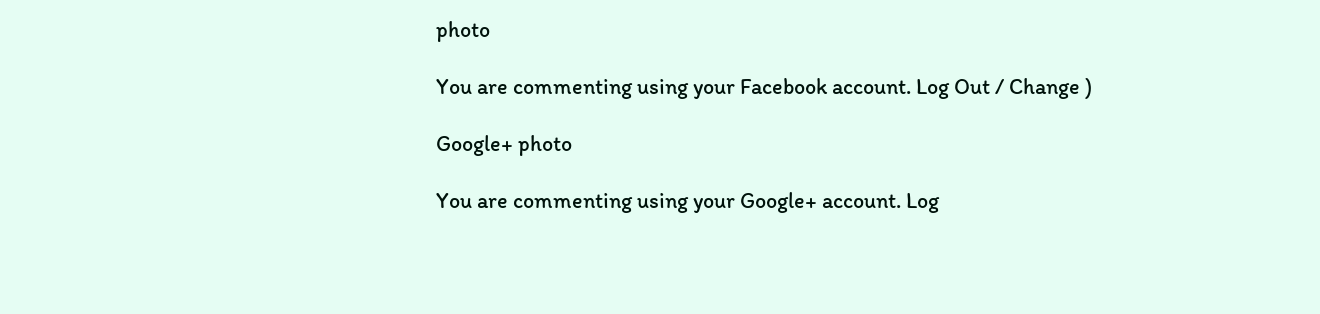photo

You are commenting using your Facebook account. Log Out / Change )

Google+ photo

You are commenting using your Google+ account. Log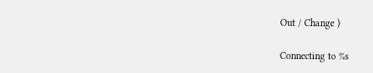Out / Change )

Connecting to %s